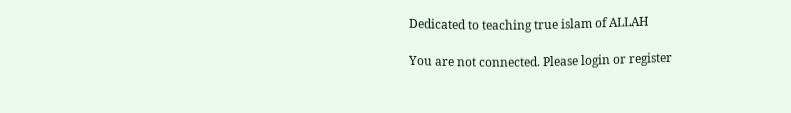Dedicated to teaching true islam of ALLAH

You are not connected. Please login or register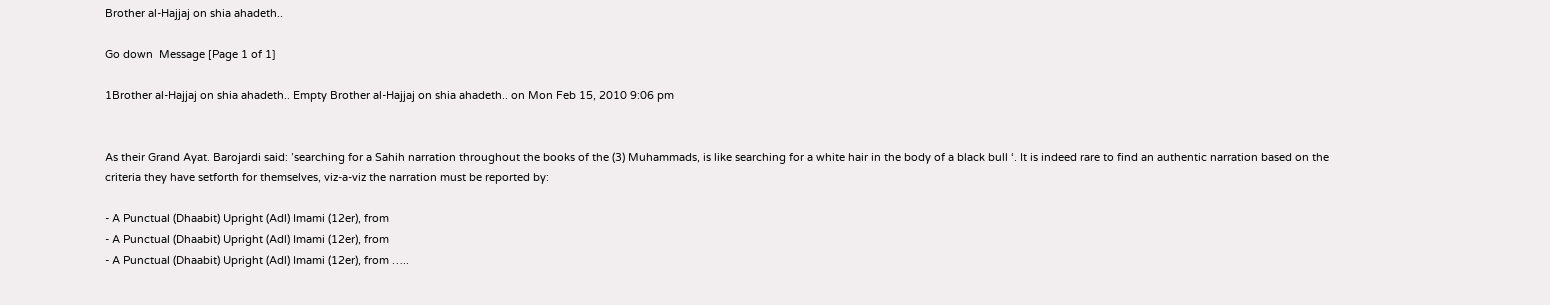Brother al-Hajjaj on shia ahadeth..

Go down  Message [Page 1 of 1]

1Brother al-Hajjaj on shia ahadeth.. Empty Brother al-Hajjaj on shia ahadeth.. on Mon Feb 15, 2010 9:06 pm


As their Grand Ayat. Barojardi said: ’searching for a Sahih narration throughout the books of the (3) Muhammads, is like searching for a white hair in the body of a black bull ‘. It is indeed rare to find an authentic narration based on the criteria they have setforth for themselves, viz-a-viz the narration must be reported by:

- A Punctual (Dhaabit) Upright (Adl) Imami (12er), from
- A Punctual (Dhaabit) Upright (Adl) Imami (12er), from
- A Punctual (Dhaabit) Upright (Adl) Imami (12er), from …..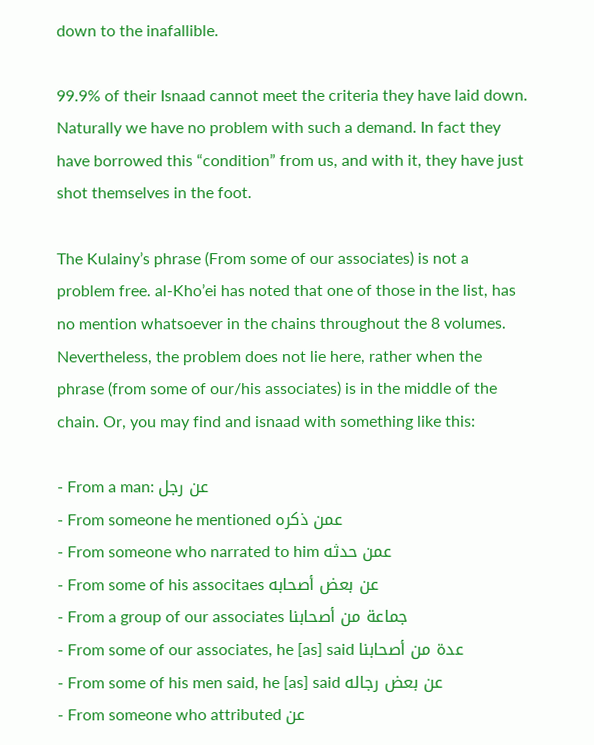down to the inafallible.

99.9% of their Isnaad cannot meet the criteria they have laid down. Naturally we have no problem with such a demand. In fact they have borrowed this “condition” from us, and with it, they have just shot themselves in the foot.

The Kulainy’s phrase (From some of our associates) is not a problem free. al-Kho’ei has noted that one of those in the list, has no mention whatsoever in the chains throughout the 8 volumes. Nevertheless, the problem does not lie here, rather when the phrase (from some of our/his associates) is in the middle of the chain. Or, you may find and isnaad with something like this:

- From a man: عن رجل
- From someone he mentioned عمن ذكره
- From someone who narrated to him عمن حدثه
- From some of his associtaes عن بعض أصحابه
- From a group of our associates جماعة من أصحابنا
- From some of our associates, he [as] said عدة من أصحابنا
- From some of his men said, he [as] said عن بعض رجاله
- From someone who attributed عن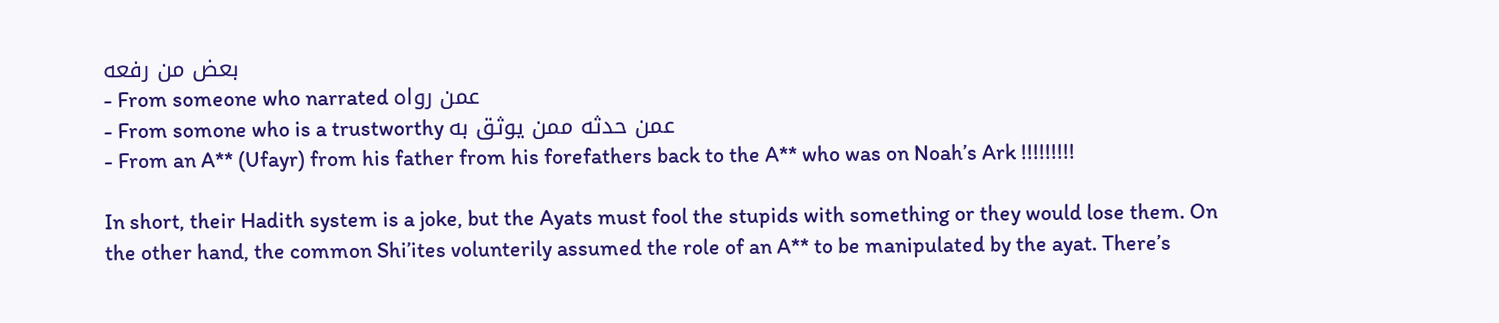بعض من رفعه
- From someone who narrated عمن رواه
- From somone who is a trustworthy عمن حدثه ممن يوثق به
- From an A** (Ufayr) from his father from his forefathers back to the A** who was on Noah’s Ark !!!!!!!!!

In short, their Hadith system is a joke, but the Ayats must fool the stupids with something or they would lose them. On the other hand, the common Shi’ites volunterily assumed the role of an A** to be manipulated by the ayat. There’s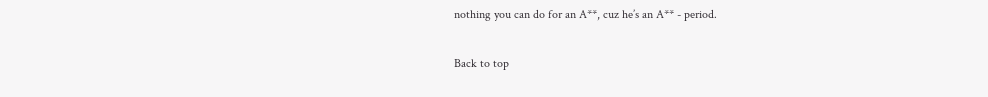nothing you can do for an A**, cuz he’s an A** - period.

Back to top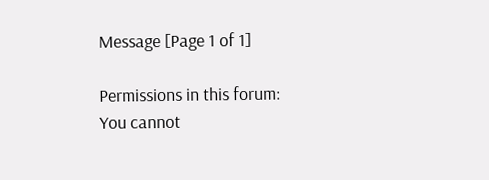Message [Page 1 of 1]

Permissions in this forum:
You cannot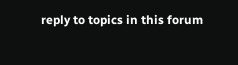reply to topics in this forum